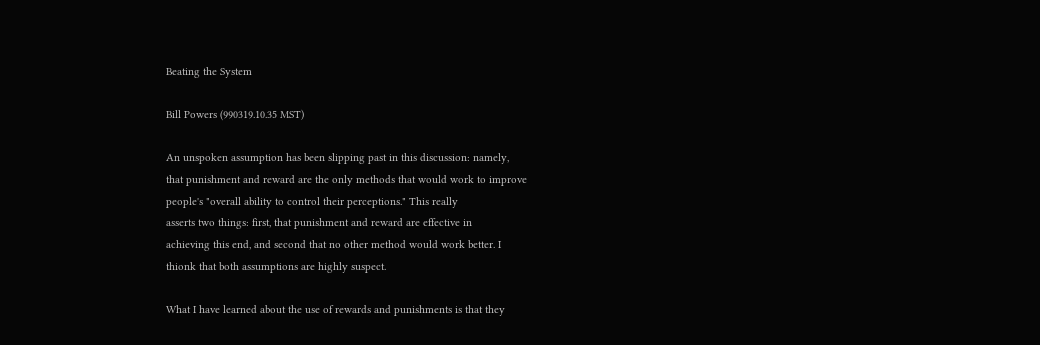Beating the System

Bill Powers (990319.10.35 MST)

An unspoken assumption has been slipping past in this discussion: namely,
that punishment and reward are the only methods that would work to improve
people's "overall ability to control their perceptions." This really
asserts two things: first, that punishment and reward are effective in
achieving this end, and second that no other method would work better. I
thionk that both assumptions are highly suspect.

What I have learned about the use of rewards and punishments is that they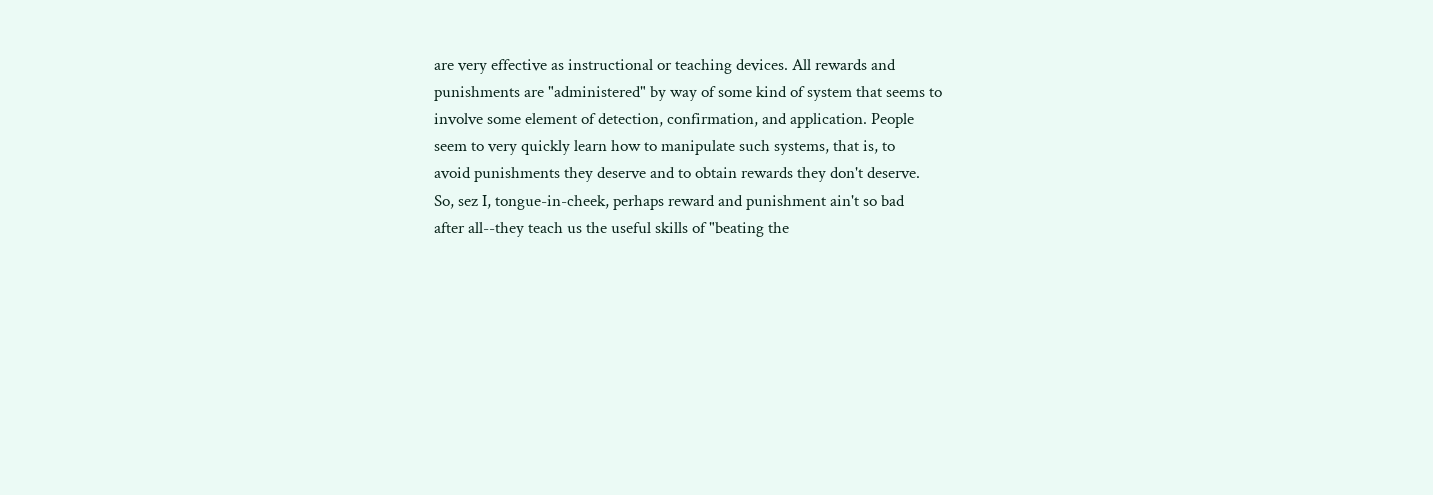are very effective as instructional or teaching devices. All rewards and
punishments are "administered" by way of some kind of system that seems to
involve some element of detection, confirmation, and application. People
seem to very quickly learn how to manipulate such systems, that is, to
avoid punishments they deserve and to obtain rewards they don't deserve.
So, sez I, tongue-in-cheek, perhaps reward and punishment ain't so bad
after all--they teach us the useful skills of "beating the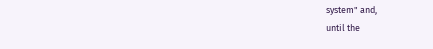system" and,
until the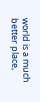world is a much better place,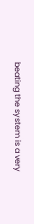beating the system is a very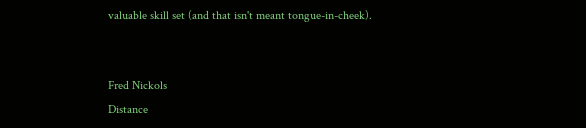valuable skill set (and that isn't meant tongue-in-cheek).


Fred Nickols
Distance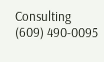Consulting
(609) 490-0095